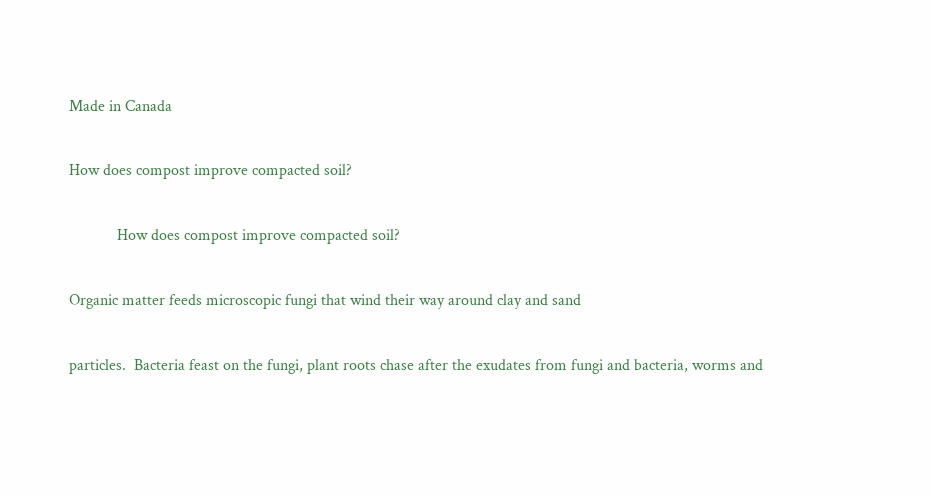Made in Canada

How does compost improve compacted soil?

            How does compost improve compacted soil?

Organic matter feeds microscopic fungi that wind their way around clay and sand

particles.  Bacteria feast on the fungi, plant roots chase after the exudates from fungi and bacteria, worms and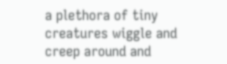a plethora of tiny creatures wiggle and creep around and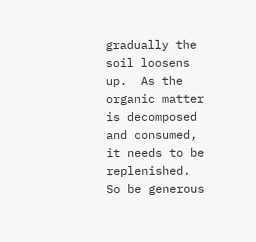gradually the soil loosens up.  As the organic matter is decomposed and consumed, it needs to be replenished.  So be generous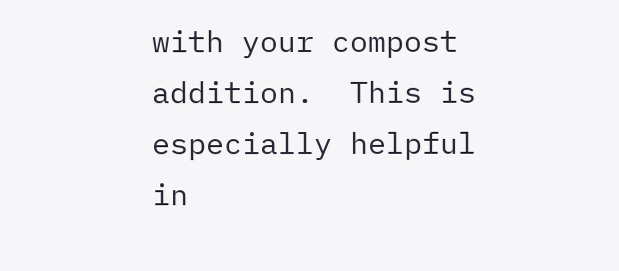with your compost addition.  This is especially helpful in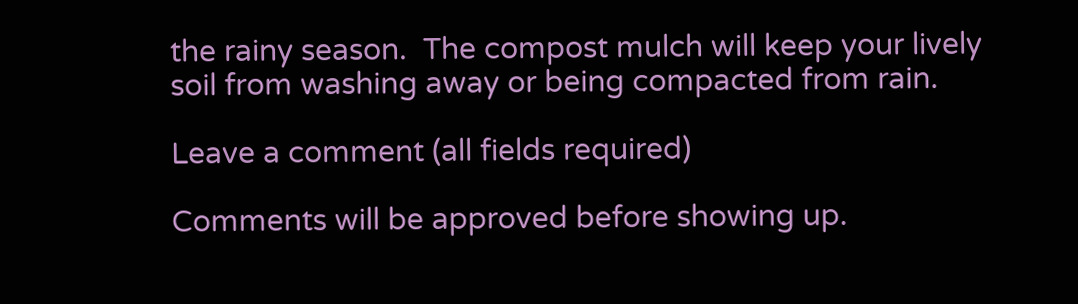the rainy season.  The compost mulch will keep your lively soil from washing away or being compacted from rain.

Leave a comment (all fields required)

Comments will be approved before showing up.